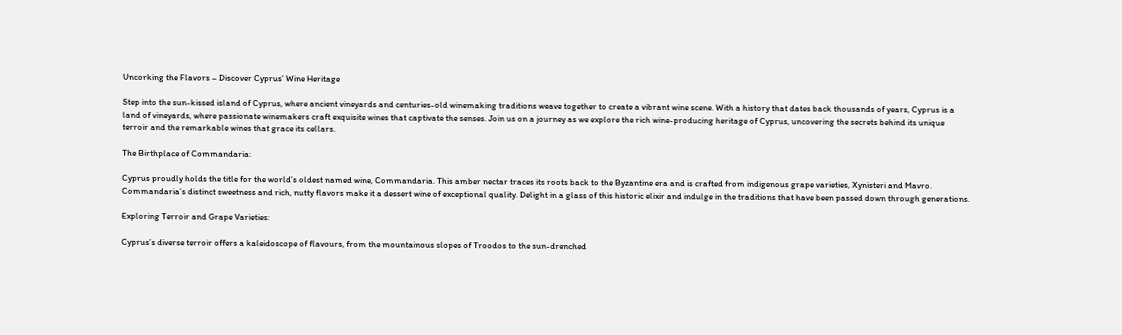Uncorking the Flavors – Discover Cyprus’ Wine Heritage

Step into the sun-kissed island of Cyprus, where ancient vineyards and centuries-old winemaking traditions weave together to create a vibrant wine scene. With a history that dates back thousands of years, Cyprus is a land of vineyards, where passionate winemakers craft exquisite wines that captivate the senses. Join us on a journey as we explore the rich wine-producing heritage of Cyprus, uncovering the secrets behind its unique terroir and the remarkable wines that grace its cellars.

The Birthplace of Commandaria:

Cyprus proudly holds the title for the world’s oldest named wine, Commandaria. This amber nectar traces its roots back to the Byzantine era and is crafted from indigenous grape varieties, Xynisteri and Mavro. Commandaria’s distinct sweetness and rich, nutty flavors make it a dessert wine of exceptional quality. Delight in a glass of this historic elixir and indulge in the traditions that have been passed down through generations.

Exploring Terroir and Grape Varieties:

Cyprus’s diverse terroir offers a kaleidoscope of flavours, from the mountainous slopes of Troodos to the sun-drenched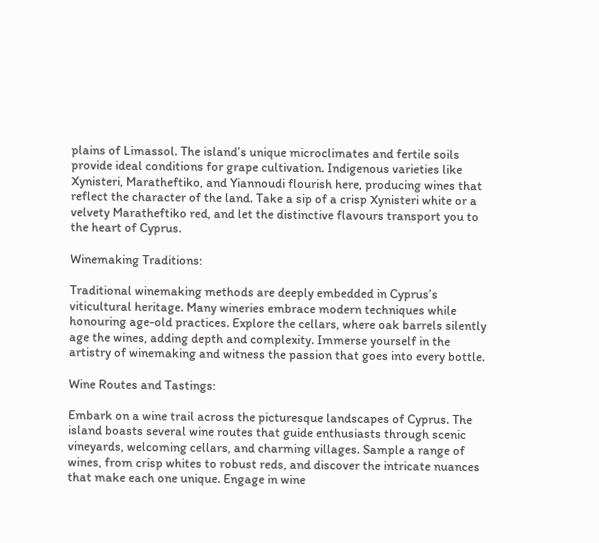plains of Limassol. The island’s unique microclimates and fertile soils provide ideal conditions for grape cultivation. Indigenous varieties like Xynisteri, Maratheftiko, and Yiannoudi flourish here, producing wines that reflect the character of the land. Take a sip of a crisp Xynisteri white or a velvety Maratheftiko red, and let the distinctive flavours transport you to the heart of Cyprus.

Winemaking Traditions:

Traditional winemaking methods are deeply embedded in Cyprus’s viticultural heritage. Many wineries embrace modern techniques while honouring age-old practices. Explore the cellars, where oak barrels silently age the wines, adding depth and complexity. Immerse yourself in the artistry of winemaking and witness the passion that goes into every bottle.

Wine Routes and Tastings:

Embark on a wine trail across the picturesque landscapes of Cyprus. The island boasts several wine routes that guide enthusiasts through scenic vineyards, welcoming cellars, and charming villages. Sample a range of wines, from crisp whites to robust reds, and discover the intricate nuances that make each one unique. Engage in wine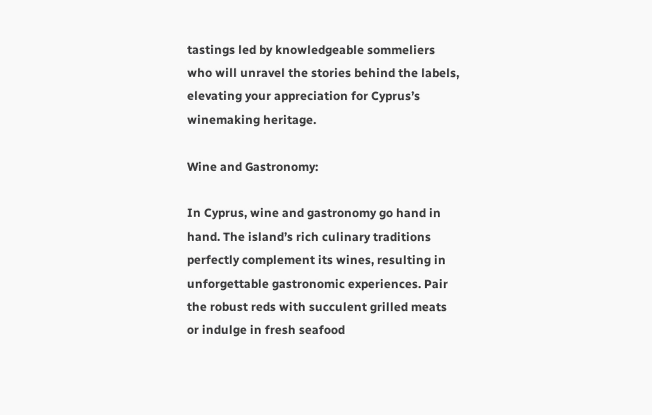tastings led by knowledgeable sommeliers who will unravel the stories behind the labels, elevating your appreciation for Cyprus’s winemaking heritage.

Wine and Gastronomy:

In Cyprus, wine and gastronomy go hand in hand. The island’s rich culinary traditions perfectly complement its wines, resulting in unforgettable gastronomic experiences. Pair the robust reds with succulent grilled meats or indulge in fresh seafood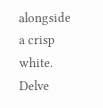alongside a crisp white. Delve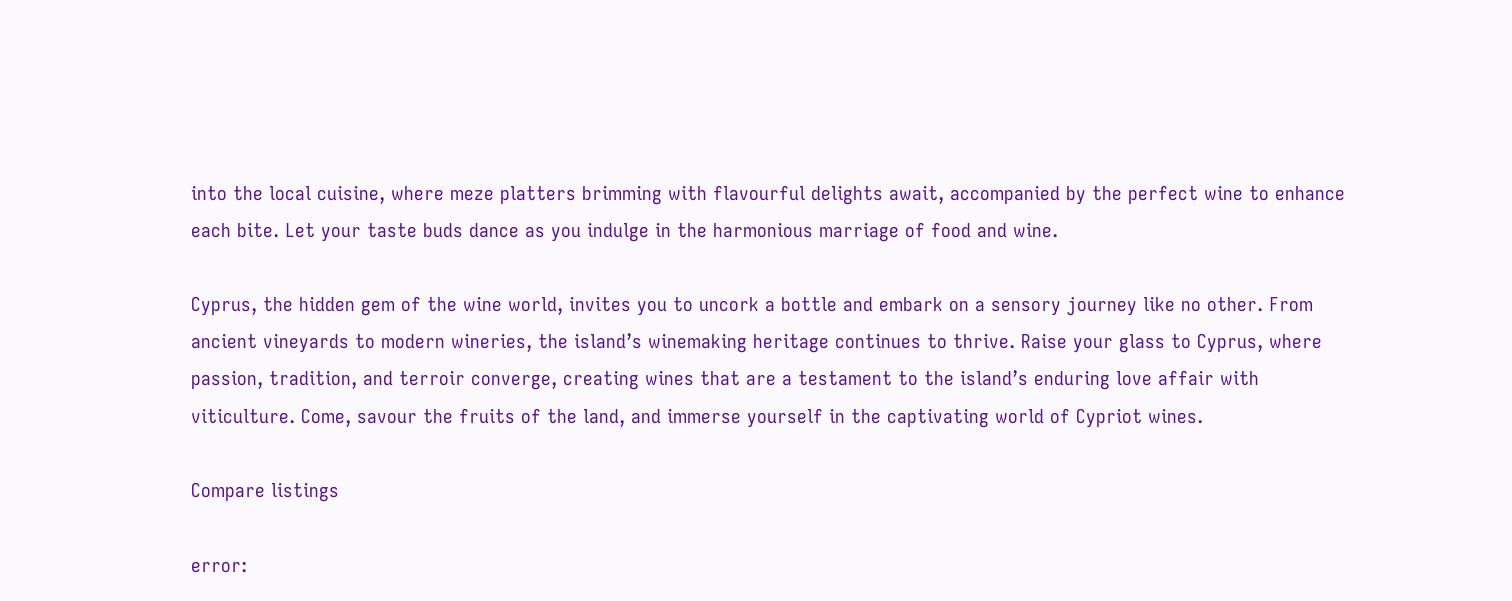into the local cuisine, where meze platters brimming with flavourful delights await, accompanied by the perfect wine to enhance each bite. Let your taste buds dance as you indulge in the harmonious marriage of food and wine.

Cyprus, the hidden gem of the wine world, invites you to uncork a bottle and embark on a sensory journey like no other. From ancient vineyards to modern wineries, the island’s winemaking heritage continues to thrive. Raise your glass to Cyprus, where passion, tradition, and terroir converge, creating wines that are a testament to the island’s enduring love affair with viticulture. Come, savour the fruits of the land, and immerse yourself in the captivating world of Cypriot wines.

Compare listings

error: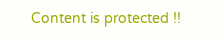Content is protected !!